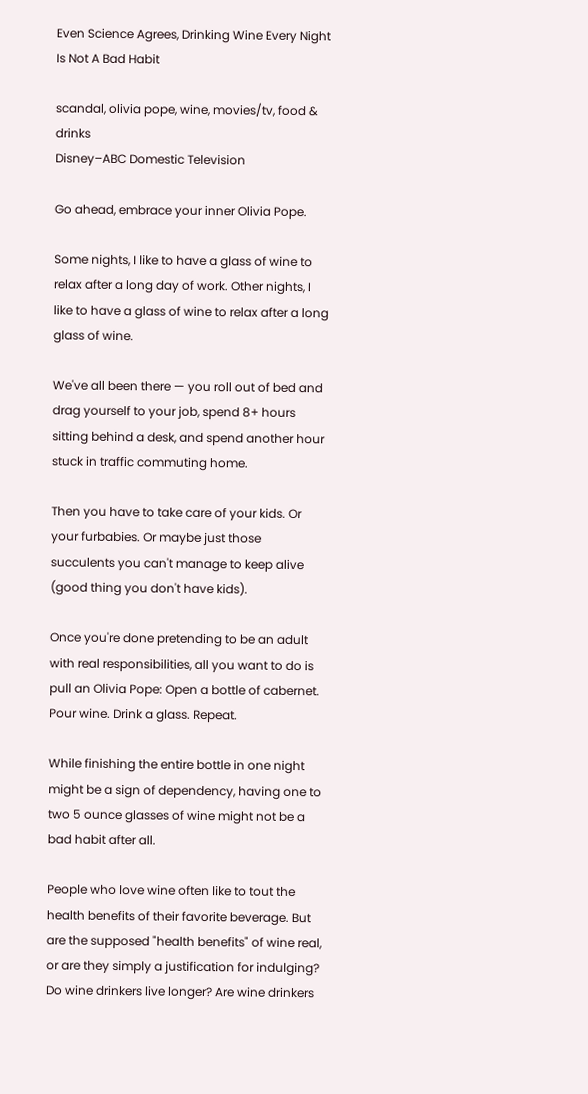Even Science Agrees, Drinking Wine Every Night Is Not A Bad Habit

scandal, olivia pope, wine, movies/tv, food & drinks
Disney–ABC Domestic Television

Go ahead, embrace your inner Olivia Pope.

Some nights, I like to have a glass of wine to relax after a long day of work. Other nights, I like to have a glass of wine to relax after a long glass of wine.

We've all been there — you roll out of bed and drag yourself to your job, spend 8+ hours sitting behind a desk, and spend another hour stuck in traffic commuting home.

Then you have to take care of your kids. Or your furbabies. Or maybe just those succulents you can't manage to keep alive (good thing you don't have kids).

Once you're done pretending to be an adult with real responsibilities, all you want to do is pull an Olivia Pope: Open a bottle of cabernet. Pour wine. Drink a glass. Repeat.

While finishing the entire bottle in one night might be a sign of dependency, having one to two 5 ounce glasses of wine might not be a bad habit after all.

People who love wine often like to tout the health benefits of their favorite beverage. But are the supposed "health benefits" of wine real, or are they simply a justification for indulging? Do wine drinkers live longer? Are wine drinkers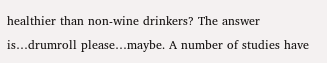healthier than non-wine drinkers? The answer is…drumroll please…maybe. A number of studies have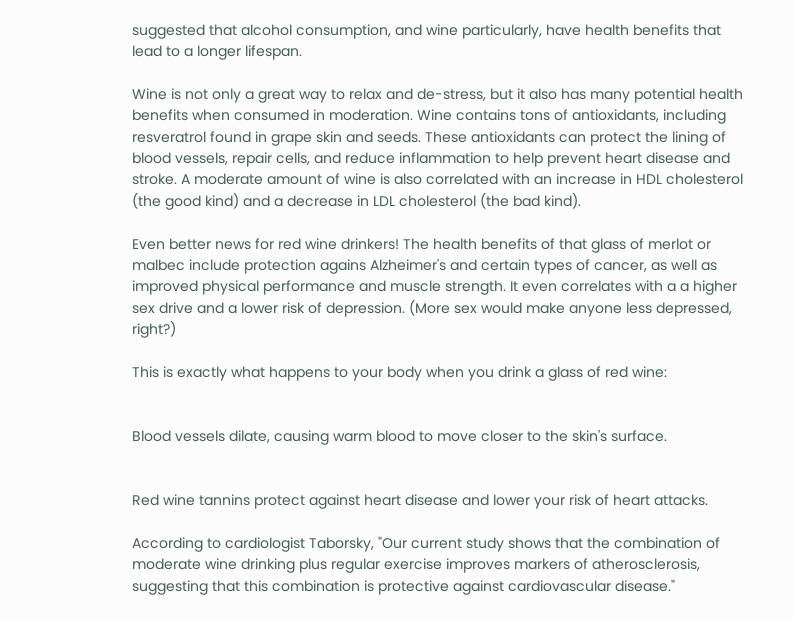suggested that alcohol consumption, and wine particularly, have health benefits that lead to a longer lifespan.

Wine is not only a great way to relax and de-stress, but it also has many potential health benefits when consumed in moderation. Wine contains tons of antioxidants, including resveratrol found in grape skin and seeds. These antioxidants can protect the lining of blood vessels, repair cells, and reduce inflammation to help prevent heart disease and stroke. A moderate amount of wine is also correlated with an increase in HDL cholesterol (the good kind) and a decrease in LDL cholesterol (the bad kind).

Even better news for red wine drinkers! The health benefits of that glass of merlot or malbec include protection agains Alzheimer's and certain types of cancer, as well as improved physical performance and muscle strength. It even correlates with a a higher sex drive and a lower risk of depression. (More sex would make anyone less depressed, right?)

This is exactly what happens to your body when you drink a glass of red wine:


Blood vessels dilate, causing warm blood to move closer to the skin's surface.


Red wine tannins protect against heart disease and lower your risk of heart attacks.

According to cardiologist Taborsky, "Our current study shows that the combination of moderate wine drinking plus regular exercise improves markers of atherosclerosis, suggesting that this combination is protective against cardiovascular disease."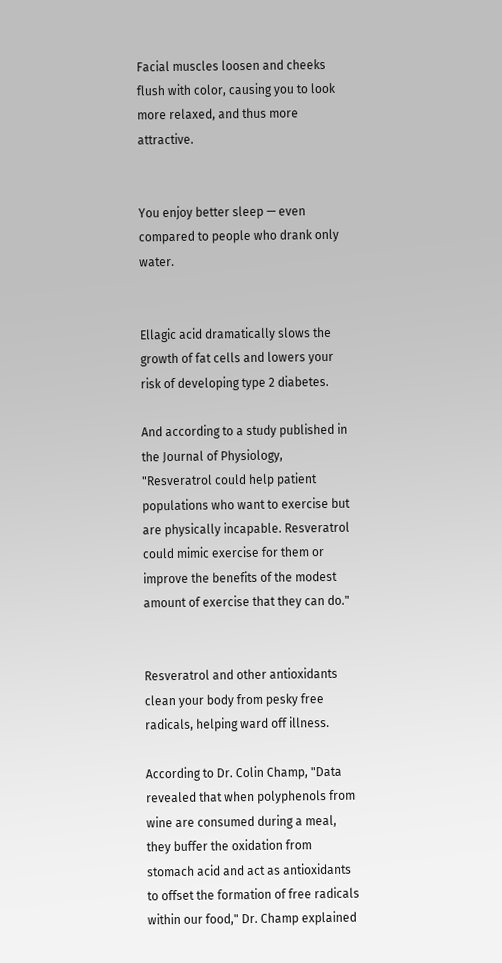Facial muscles loosen and cheeks flush with color, causing you to look more relaxed, and thus more attractive.


You enjoy better sleep — even compared to people who drank only water.


Ellagic acid dramatically slows the growth of fat cells and lowers your risk of developing type 2 diabetes.

And according to a study published in the Journal of Physiology, "Resveratrol could help patient populations who want to exercise but are physically incapable. Resveratrol could mimic exercise for them or improve the benefits of the modest amount of exercise that they can do."


Resveratrol and other antioxidants clean your body from pesky free radicals, helping ward off illness.

According to Dr. Colin Champ, "Data revealed that when polyphenols from wine are consumed during a meal, they buffer the oxidation from stomach acid and act as antioxidants to offset the formation of free radicals within our food," Dr. Champ explained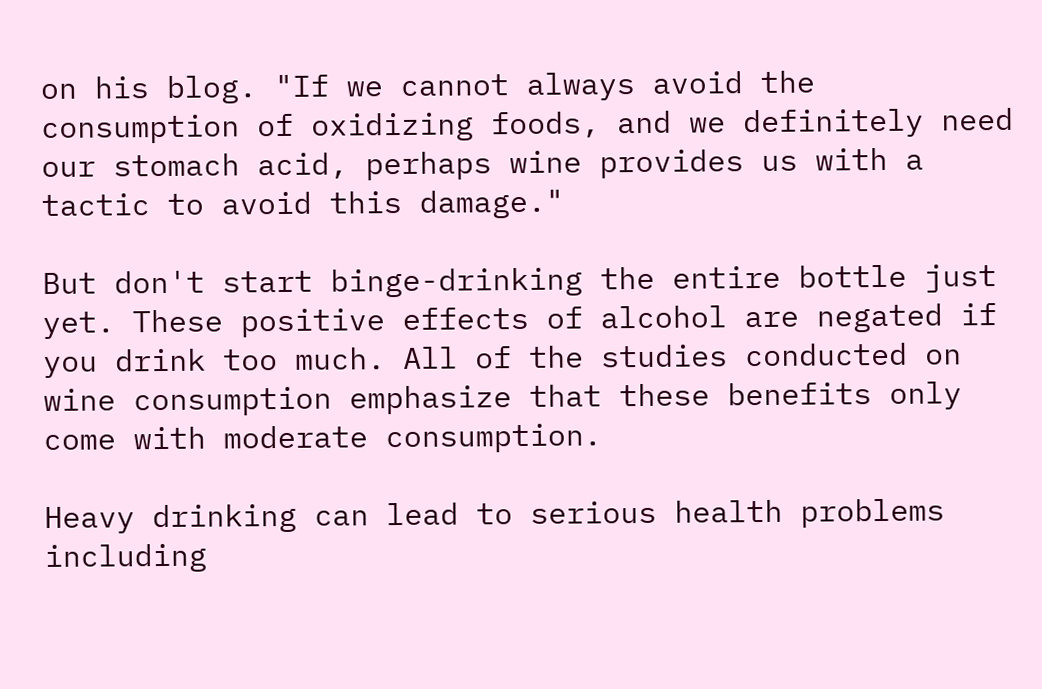on his blog. "If we cannot always avoid the consumption of oxidizing foods, and we definitely need our stomach acid, perhaps wine provides us with a tactic to avoid this damage."

But don't start binge-drinking the entire bottle just yet. These positive effects of alcohol are negated if you drink too much. All of the studies conducted on wine consumption emphasize that these benefits only come with moderate consumption.

Heavy drinking can lead to serious health problems including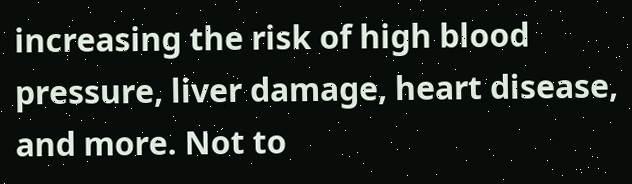increasing the risk of high blood pressure, liver damage, heart disease, and more. Not to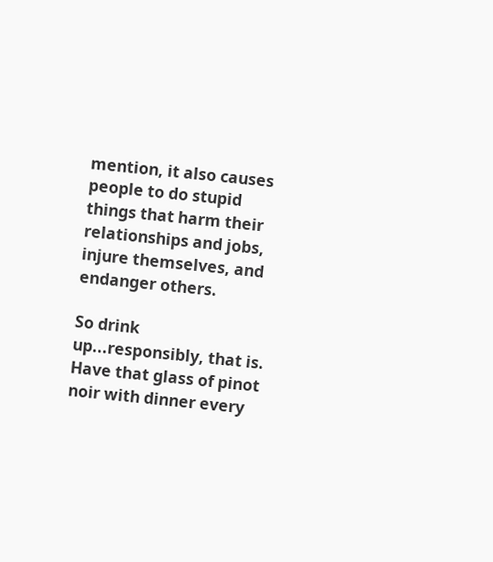mention, it also causes people to do stupid things that harm their relationships and jobs, injure themselves, and endanger others.

So drink up...responsibly, that is. Have that glass of pinot noir with dinner every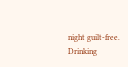night guilt-free. Drinking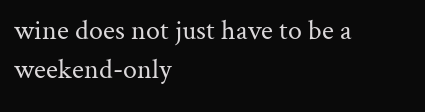wine does not just have to be a weekend-only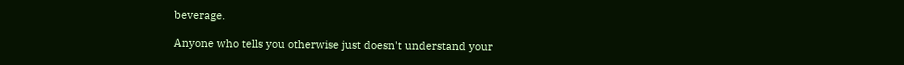beverage.

Anyone who tells you otherwise just doesn't understand your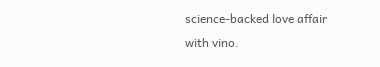science-backed love affair with vino.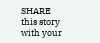SHARE this story with your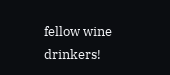fellow wine drinkers!